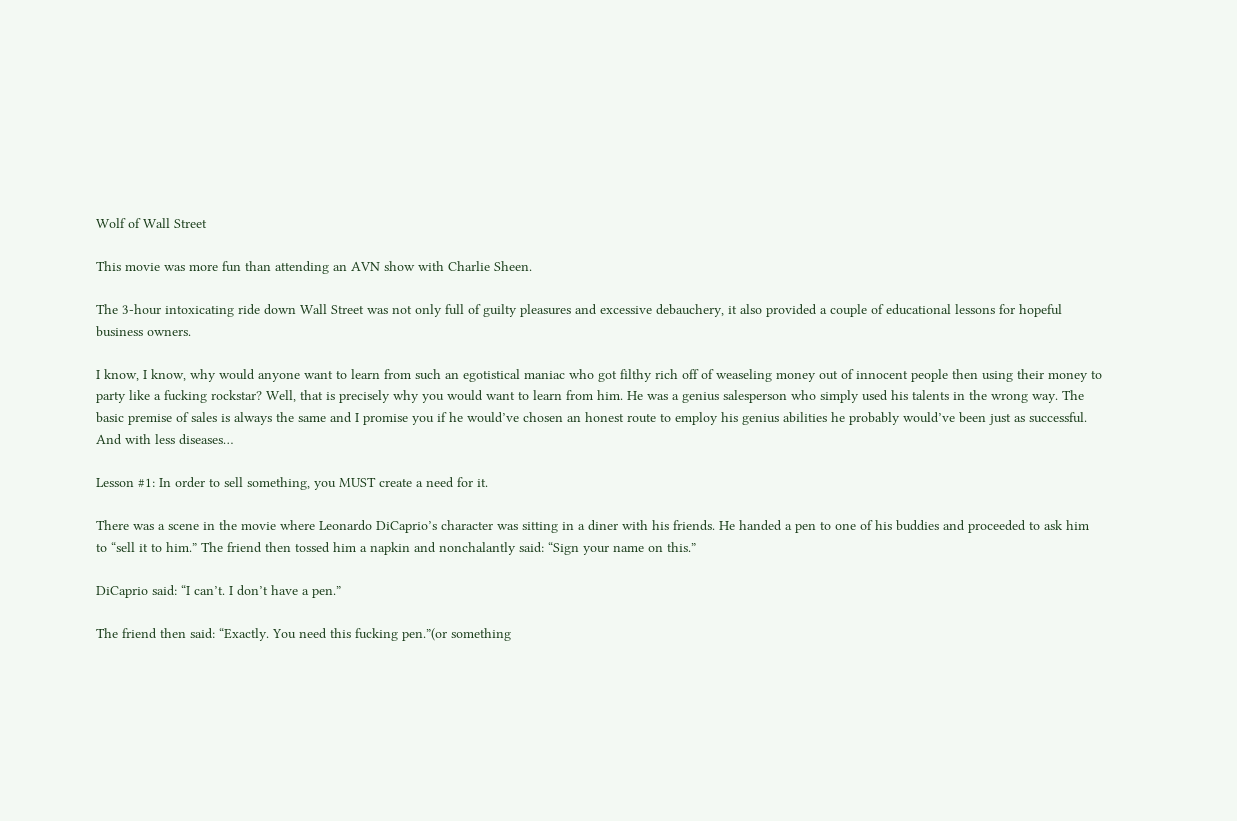Wolf of Wall Street

This movie was more fun than attending an AVN show with Charlie Sheen.

The 3-hour intoxicating ride down Wall Street was not only full of guilty pleasures and excessive debauchery, it also provided a couple of educational lessons for hopeful business owners.

I know, I know, why would anyone want to learn from such an egotistical maniac who got filthy rich off of weaseling money out of innocent people then using their money to party like a fucking rockstar? Well, that is precisely why you would want to learn from him. He was a genius salesperson who simply used his talents in the wrong way. The basic premise of sales is always the same and I promise you if he would’ve chosen an honest route to employ his genius abilities he probably would’ve been just as successful. And with less diseases…

Lesson #1: In order to sell something, you MUST create a need for it.

There was a scene in the movie where Leonardo DiCaprio’s character was sitting in a diner with his friends. He handed a pen to one of his buddies and proceeded to ask him to “sell it to him.” The friend then tossed him a napkin and nonchalantly said: “Sign your name on this.”

DiCaprio said: “I can’t. I don’t have a pen.”

The friend then said: “Exactly. You need this fucking pen.”(or something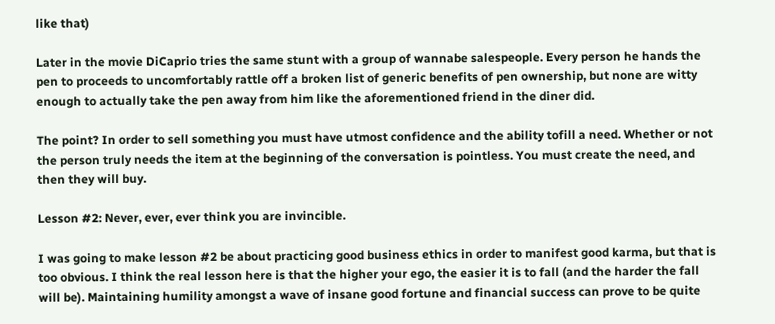like that)

Later in the movie DiCaprio tries the same stunt with a group of wannabe salespeople. Every person he hands the pen to proceeds to uncomfortably rattle off a broken list of generic benefits of pen ownership, but none are witty enough to actually take the pen away from him like the aforementioned friend in the diner did.

The point? In order to sell something you must have utmost confidence and the ability tofill a need. Whether or not the person truly needs the item at the beginning of the conversation is pointless. You must create the need, and then they will buy.

Lesson #2: Never, ever, ever think you are invincible.

I was going to make lesson #2 be about practicing good business ethics in order to manifest good karma, but that is too obvious. I think the real lesson here is that the higher your ego, the easier it is to fall (and the harder the fall will be). Maintaining humility amongst a wave of insane good fortune and financial success can prove to be quite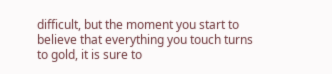difficult, but the moment you start to believe that everything you touch turns to gold, it is sure to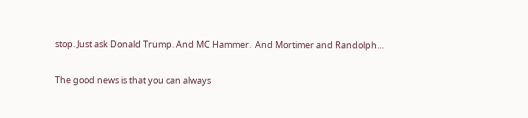stop. Just ask Donald Trump. And MC Hammer.  And Mortimer and Randolph…

The good news is that you can always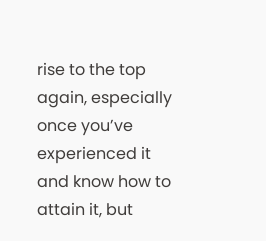rise to the top again, especially once you’ve experienced it and know how to attain it, but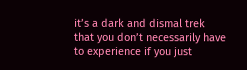it’s a dark and dismal trek that you don’t necessarily have to experience if you just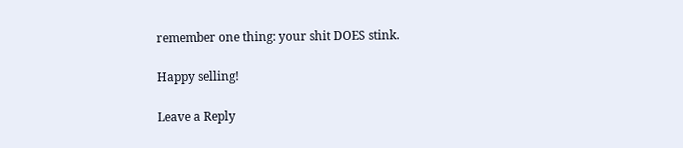remember one thing: your shit DOES stink.

Happy selling!

Leave a Reply